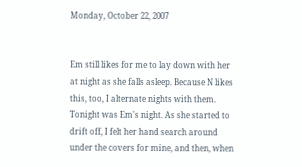Monday, October 22, 2007


Em still likes for me to lay down with her at night as she falls asleep. Because N likes this, too, I alternate nights with them. Tonight was Em's night. As she started to drift off, I felt her hand search around under the covers for mine, and then, when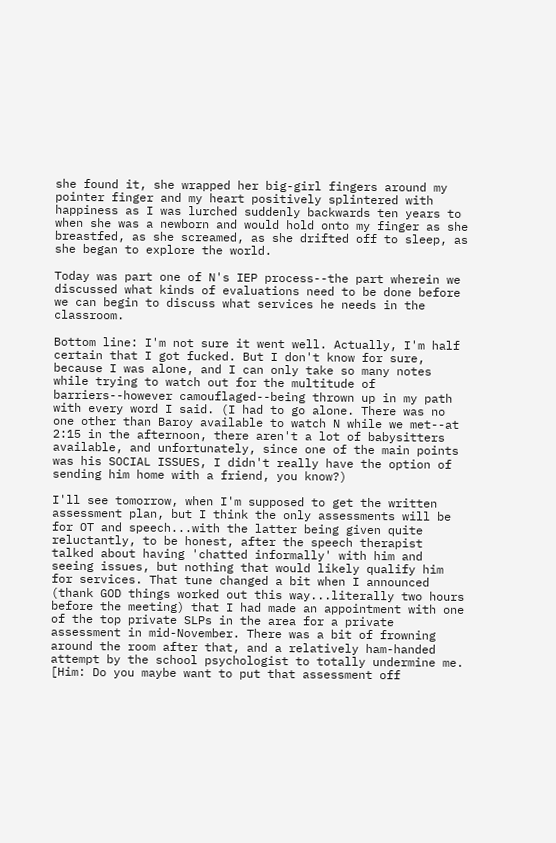she found it, she wrapped her big-girl fingers around my pointer finger and my heart positively splintered with happiness as I was lurched suddenly backwards ten years to when she was a newborn and would hold onto my finger as she breastfed, as she screamed, as she drifted off to sleep, as she began to explore the world.

Today was part one of N's IEP process--the part wherein we discussed what kinds of evaluations need to be done before we can begin to discuss what services he needs in the classroom.

Bottom line: I'm not sure it went well. Actually, I'm half certain that I got fucked. But I don't know for sure, because I was alone, and I can only take so many notes while trying to watch out for the multitude of barriers--however camouflaged--being thrown up in my path with every word I said. (I had to go alone. There was no one other than Baroy available to watch N while we met--at 2:15 in the afternoon, there aren't a lot of babysitters available, and unfortunately, since one of the main points was his SOCIAL ISSUES, I didn't really have the option of sending him home with a friend, you know?)

I'll see tomorrow, when I'm supposed to get the written assessment plan, but I think the only assessments will be for OT and speech...with the latter being given quite reluctantly, to be honest, after the speech therapist talked about having 'chatted informally' with him and seeing issues, but nothing that would likely qualify him for services. That tune changed a bit when I announced (thank GOD things worked out this way...literally two hours before the meeting) that I had made an appointment with one of the top private SLPs in the area for a private assessment in mid-November. There was a bit of frowning around the room after that, and a relatively ham-handed attempt by the school psychologist to totally undermine me. [Him: Do you maybe want to put that assessment off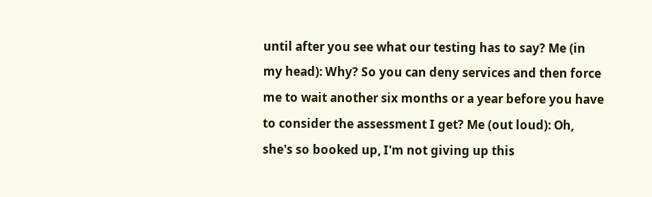until after you see what our testing has to say? Me (in my head): Why? So you can deny services and then force me to wait another six months or a year before you have to consider the assessment I get? Me (out loud): Oh, she's so booked up, I'm not giving up this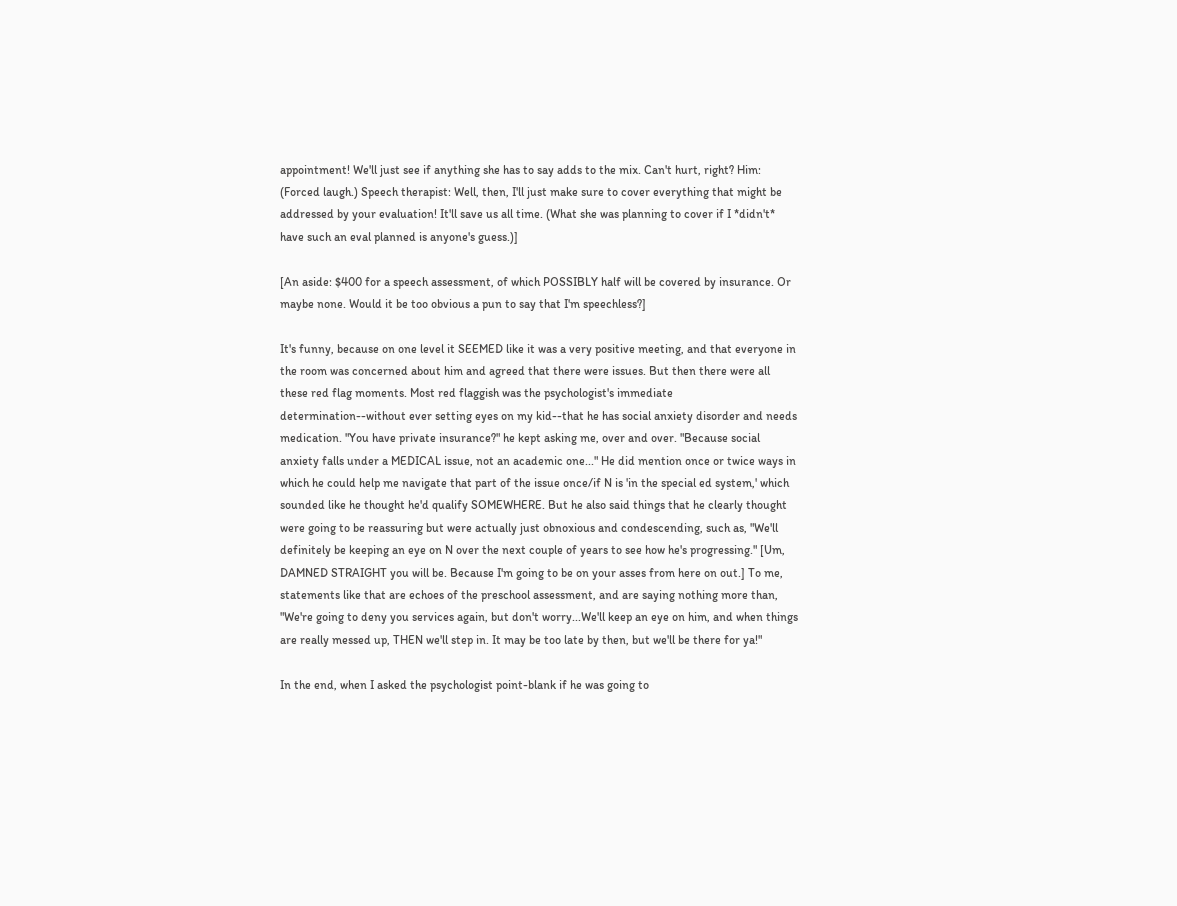appointment! We'll just see if anything she has to say adds to the mix. Can't hurt, right? Him: (Forced laugh.) Speech therapist: Well, then, I'll just make sure to cover everything that might be addressed by your evaluation! It'll save us all time. (What she was planning to cover if I *didn't* have such an eval planned is anyone's guess.)]

[An aside: $400 for a speech assessment, of which POSSIBLY half will be covered by insurance. Or maybe none. Would it be too obvious a pun to say that I'm speechless?]

It's funny, because on one level it SEEMED like it was a very positive meeting, and that everyone in the room was concerned about him and agreed that there were issues. But then there were all these red flag moments. Most red flaggish was the psychologist's immediate determination--without ever setting eyes on my kid--that he has social anxiety disorder and needs medication. "You have private insurance?" he kept asking me, over and over. "Because social anxiety falls under a MEDICAL issue, not an academic one..." He did mention once or twice ways in which he could help me navigate that part of the issue once/if N is 'in the special ed system,' which sounded like he thought he'd qualify SOMEWHERE. But he also said things that he clearly thought were going to be reassuring but were actually just obnoxious and condescending, such as, "We'll definitely be keeping an eye on N over the next couple of years to see how he's progressing." [Um, DAMNED STRAIGHT you will be. Because I'm going to be on your asses from here on out.] To me, statements like that are echoes of the preschool assessment, and are saying nothing more than, "We're going to deny you services again, but don't worry...We'll keep an eye on him, and when things are really messed up, THEN we'll step in. It may be too late by then, but we'll be there for ya!"

In the end, when I asked the psychologist point-blank if he was going to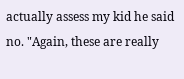actually assess my kid he said no. "Again, these are really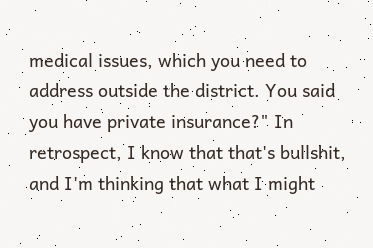medical issues, which you need to address outside the district. You said you have private insurance?" In retrospect, I know that that's bullshit, and I'm thinking that what I might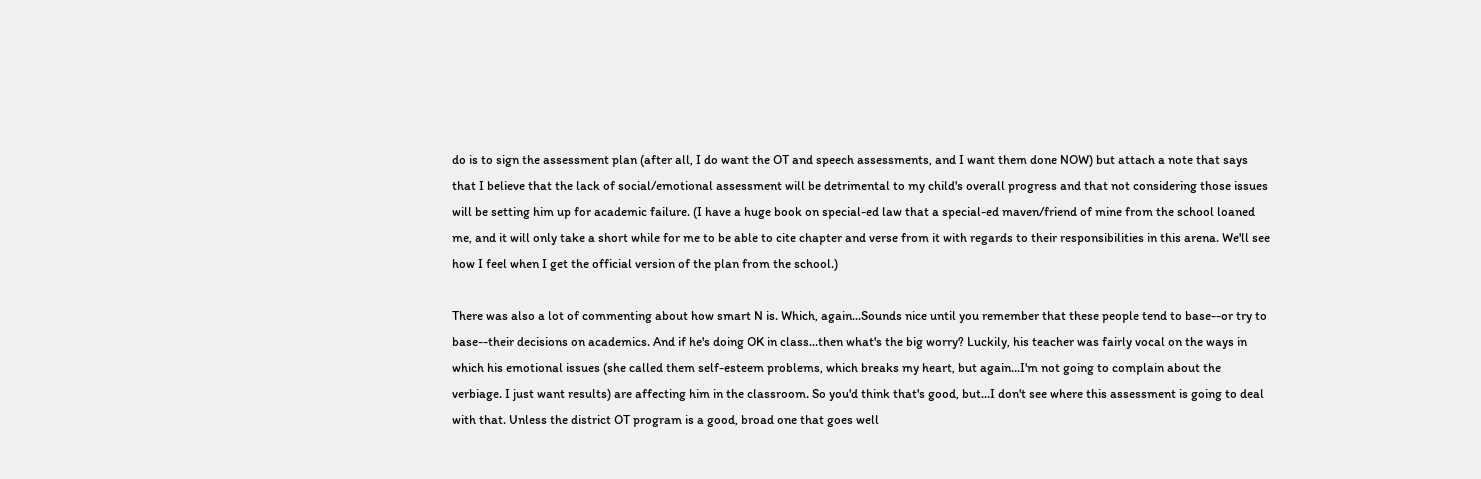do is to sign the assessment plan (after all, I do want the OT and speech assessments, and I want them done NOW) but attach a note that says that I believe that the lack of social/emotional assessment will be detrimental to my child's overall progress and that not considering those issues will be setting him up for academic failure. (I have a huge book on special-ed law that a special-ed maven/friend of mine from the school loaned me, and it will only take a short while for me to be able to cite chapter and verse from it with regards to their responsibilities in this arena. We'll see how I feel when I get the official version of the plan from the school.)

There was also a lot of commenting about how smart N is. Which, again...Sounds nice until you remember that these people tend to base--or try to base--their decisions on academics. And if he's doing OK in class...then what's the big worry? Luckily, his teacher was fairly vocal on the ways in which his emotional issues (she called them self-esteem problems, which breaks my heart, but again...I'm not going to complain about the verbiage. I just want results) are affecting him in the classroom. So you'd think that's good, but...I don't see where this assessment is going to deal with that. Unless the district OT program is a good, broad one that goes well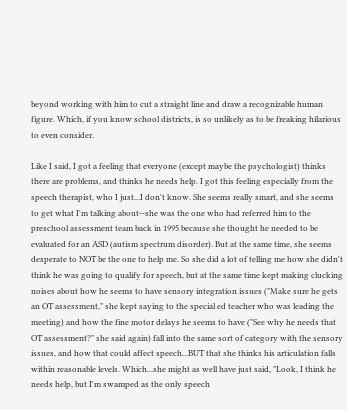beyond working with him to cut a straight line and draw a recognizable human figure. Which, if you know school districts, is so unlikely as to be freaking hilarious to even consider.

Like I said, I got a feeling that everyone (except maybe the psychologist) thinks there are problems, and thinks he needs help. I got this feeling especially from the speech therapist, who I just...I don't know. She seems really smart, and she seems to get what I'm talking about--she was the one who had referred him to the preschool assessment team back in 1995 because she thought he needed to be evaluated for an ASD (autism spectrum disorder). But at the same time, she seems desperate to NOT be the one to help me. So she did a lot of telling me how she didn't think he was going to qualify for speech, but at the same time kept making clucking noises about how he seems to have sensory integration issues ("Make sure he gets an OT assessment," she kept saying to the special ed teacher who was leading the meeting) and how the fine motor delays he seems to have ("See why he needs that OT assessment?" she said again) fall into the same sort of category with the sensory issues, and how that could affect speech...BUT that she thinks his articulation falls within reasonable levels. Which...she might as well have just said, "Look, I think he needs help, but I'm swamped as the only speech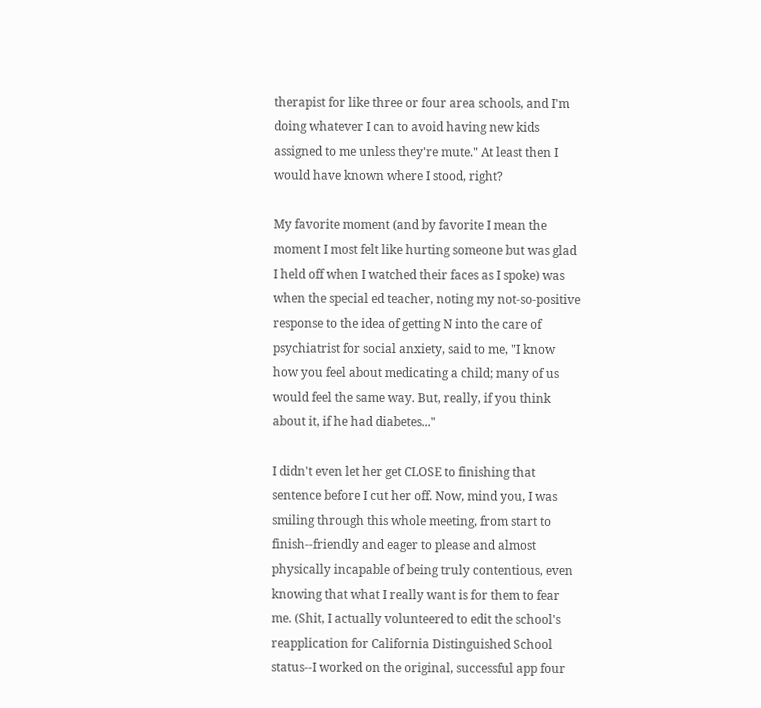therapist for like three or four area schools, and I'm doing whatever I can to avoid having new kids assigned to me unless they're mute." At least then I would have known where I stood, right?

My favorite moment (and by favorite I mean the moment I most felt like hurting someone but was glad I held off when I watched their faces as I spoke) was when the special ed teacher, noting my not-so-positive response to the idea of getting N into the care of psychiatrist for social anxiety, said to me, "I know how you feel about medicating a child; many of us would feel the same way. But, really, if you think about it, if he had diabetes..."

I didn't even let her get CLOSE to finishing that sentence before I cut her off. Now, mind you, I was smiling through this whole meeting, from start to finish--friendly and eager to please and almost physically incapable of being truly contentious, even knowing that what I really want is for them to fear me. (Shit, I actually volunteered to edit the school's reapplication for California Distinguished School status--I worked on the original, successful app four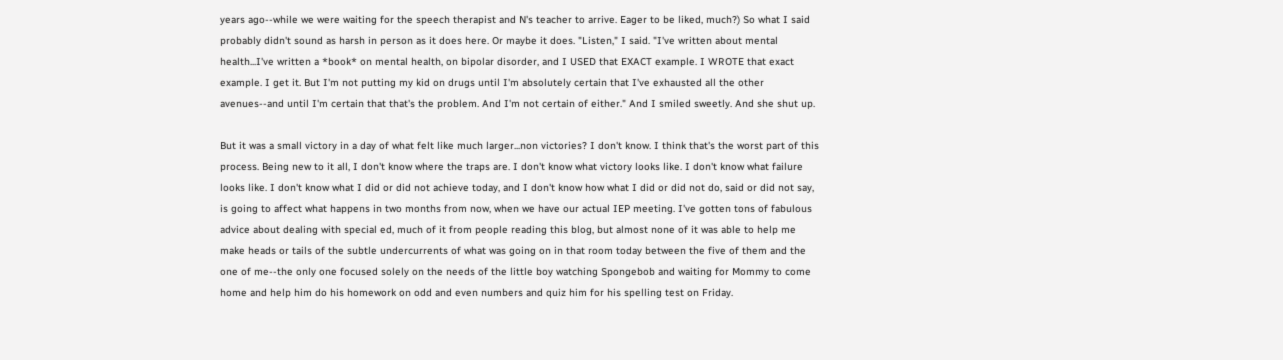years ago--while we were waiting for the speech therapist and N's teacher to arrive. Eager to be liked, much?) So what I said probably didn't sound as harsh in person as it does here. Or maybe it does. "Listen," I said. "I've written about mental health...I've written a *book* on mental health, on bipolar disorder, and I USED that EXACT example. I WROTE that exact example. I get it. But I'm not putting my kid on drugs until I'm absolutely certain that I've exhausted all the other avenues--and until I'm certain that that's the problem. And I'm not certain of either." And I smiled sweetly. And she shut up.

But it was a small victory in a day of what felt like much larger...non victories? I don't know. I think that's the worst part of this process. Being new to it all, I don't know where the traps are. I don't know what victory looks like. I don't know what failure looks like. I don't know what I did or did not achieve today, and I don't know how what I did or did not do, said or did not say, is going to affect what happens in two months from now, when we have our actual IEP meeting. I've gotten tons of fabulous advice about dealing with special ed, much of it from people reading this blog, but almost none of it was able to help me make heads or tails of the subtle undercurrents of what was going on in that room today between the five of them and the one of me--the only one focused solely on the needs of the little boy watching Spongebob and waiting for Mommy to come home and help him do his homework on odd and even numbers and quiz him for his spelling test on Friday.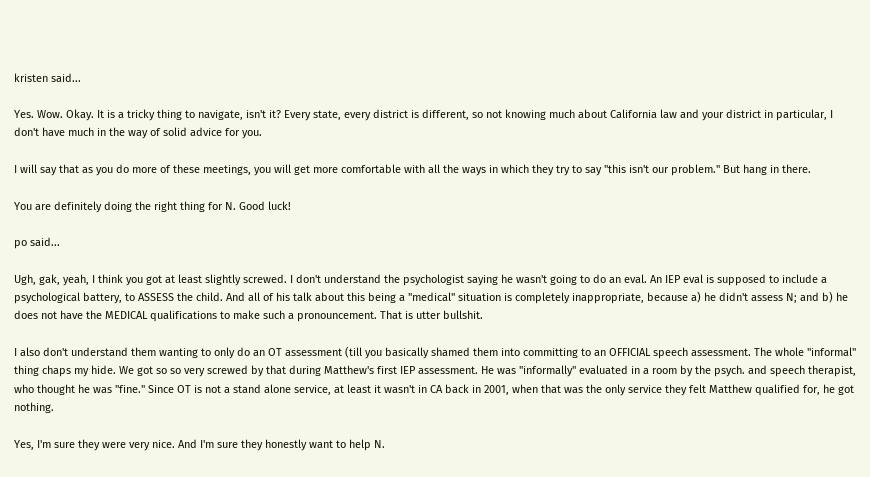kristen said...

Yes. Wow. Okay. It is a tricky thing to navigate, isn't it? Every state, every district is different, so not knowing much about California law and your district in particular, I don't have much in the way of solid advice for you.

I will say that as you do more of these meetings, you will get more comfortable with all the ways in which they try to say "this isn't our problem." But hang in there.

You are definitely doing the right thing for N. Good luck!

po said...

Ugh, gak, yeah, I think you got at least slightly screwed. I don't understand the psychologist saying he wasn't going to do an eval. An IEP eval is supposed to include a psychological battery, to ASSESS the child. And all of his talk about this being a "medical" situation is completely inappropriate, because a) he didn't assess N; and b) he does not have the MEDICAL qualifications to make such a pronouncement. That is utter bullshit.

I also don't understand them wanting to only do an OT assessment (till you basically shamed them into committing to an OFFICIAL speech assessment. The whole "informal" thing chaps my hide. We got so so very screwed by that during Matthew's first IEP assessment. He was "informally" evaluated in a room by the psych. and speech therapist, who thought he was "fine." Since OT is not a stand alone service, at least it wasn't in CA back in 2001, when that was the only service they felt Matthew qualified for, he got nothing.

Yes, I'm sure they were very nice. And I'm sure they honestly want to help N.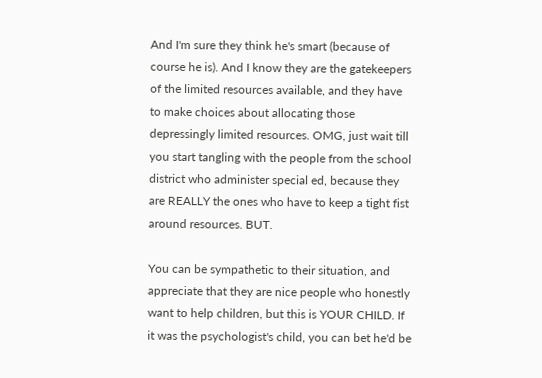And I'm sure they think he's smart (because of course he is). And I know they are the gatekeepers of the limited resources available, and they have to make choices about allocating those depressingly limited resources. OMG, just wait till you start tangling with the people from the school district who administer special ed, because they are REALLY the ones who have to keep a tight fist around resources. BUT.

You can be sympathetic to their situation, and appreciate that they are nice people who honestly want to help children, but this is YOUR CHILD. If it was the psychologist's child, you can bet he'd be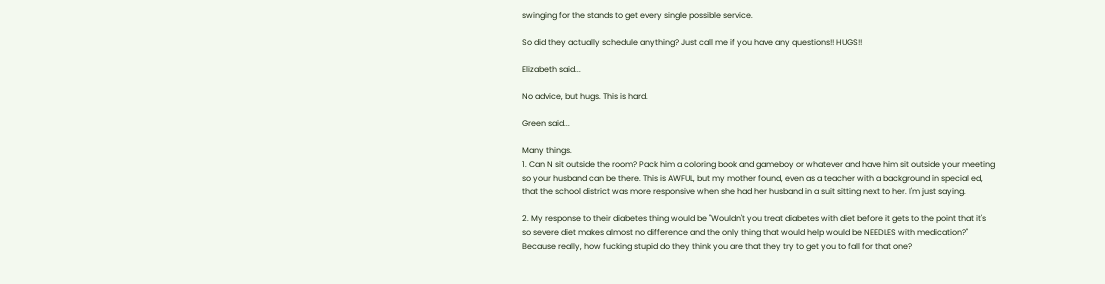swinging for the stands to get every single possible service.

So did they actually schedule anything? Just call me if you have any questions!! HUGS!!

Elizabeth said...

No advice, but hugs. This is hard.

Green said...

Many things.
1. Can N sit outside the room? Pack him a coloring book and gameboy or whatever and have him sit outside your meeting so your husband can be there. This is AWFUL, but my mother found, even as a teacher with a background in special ed, that the school district was more responsive when she had her husband in a suit sitting next to her. I'm just saying.

2. My response to their diabetes thing would be "Wouldn't you treat diabetes with diet before it gets to the point that it's so severe diet makes almost no difference and the only thing that would help would be NEEDLES with medication?" Because really, how fucking stupid do they think you are that they try to get you to fall for that one?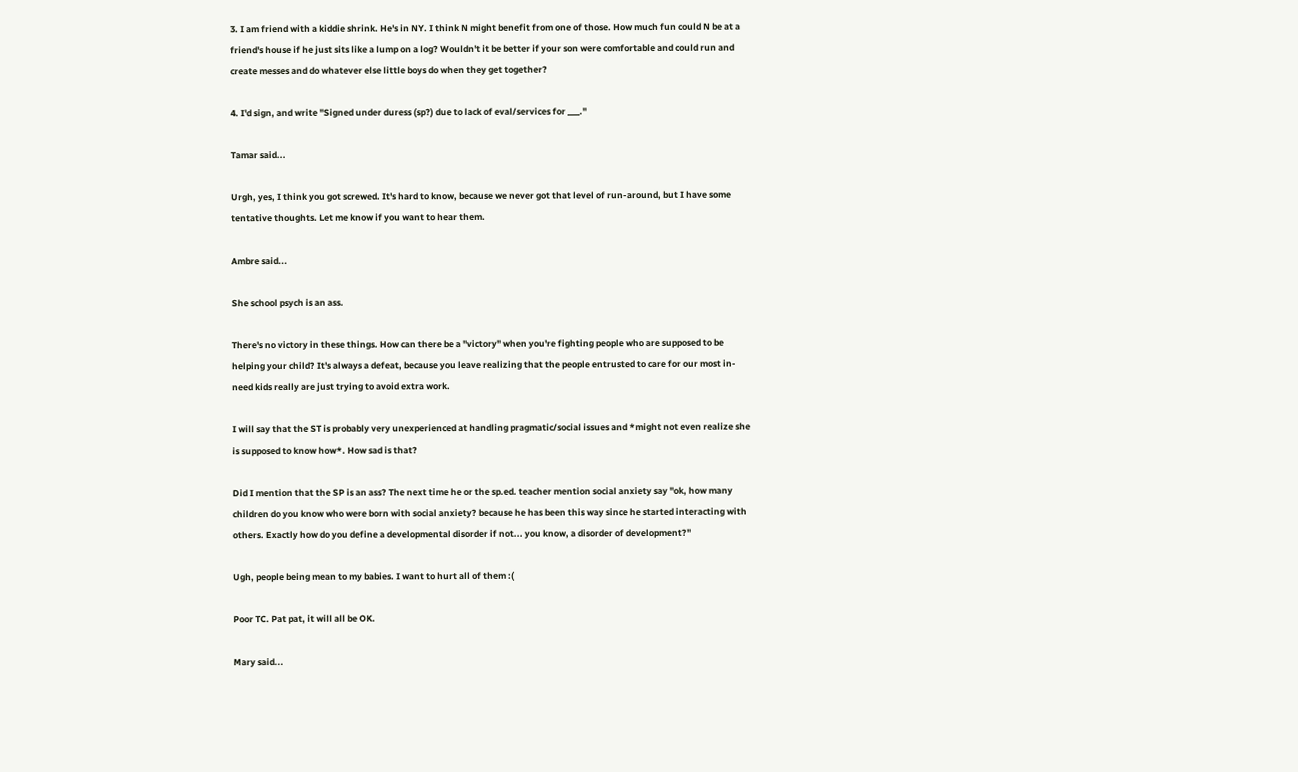3. I am friend with a kiddie shrink. He's in NY. I think N might benefit from one of those. How much fun could N be at a friend's house if he just sits like a lump on a log? Wouldn't it be better if your son were comfortable and could run and create messes and do whatever else little boys do when they get together?

4. I'd sign, and write "Signed under duress (sp?) due to lack of eval/services for ___."

Tamar said...

Urgh, yes, I think you got screwed. It's hard to know, because we never got that level of run-around, but I have some tentative thoughts. Let me know if you want to hear them.

Ambre said...

She school psych is an ass.

There's no victory in these things. How can there be a "victory" when you're fighting people who are supposed to be helping your child? It's always a defeat, because you leave realizing that the people entrusted to care for our most in-need kids really are just trying to avoid extra work.

I will say that the ST is probably very unexperienced at handling pragmatic/social issues and *might not even realize she is supposed to know how*. How sad is that?

Did I mention that the SP is an ass? The next time he or the sp.ed. teacher mention social anxiety say "ok, how many children do you know who were born with social anxiety? because he has been this way since he started interacting with others. Exactly how do you define a developmental disorder if not... you know, a disorder of development?"

Ugh, people being mean to my babies. I want to hurt all of them :(

Poor TC. Pat pat, it will all be OK.

Mary said...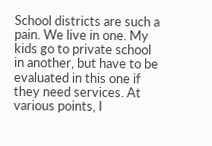School districts are such a pain. We live in one. My kids go to private school in another, but have to be evaluated in this one if they need services. At various points, I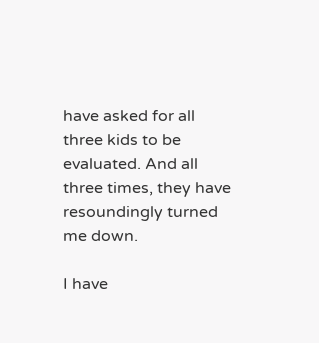have asked for all three kids to be evaluated. And all three times, they have resoundingly turned me down.

I have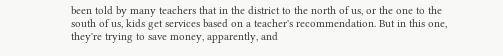been told by many teachers that in the district to the north of us, or the one to the south of us, kids get services based on a teacher's recommendation. But in this one, they're trying to save money, apparently, and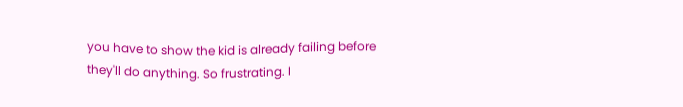you have to show the kid is already failing before they'll do anything. So frustrating. I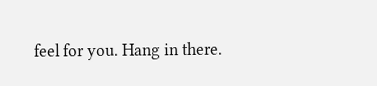feel for you. Hang in there.